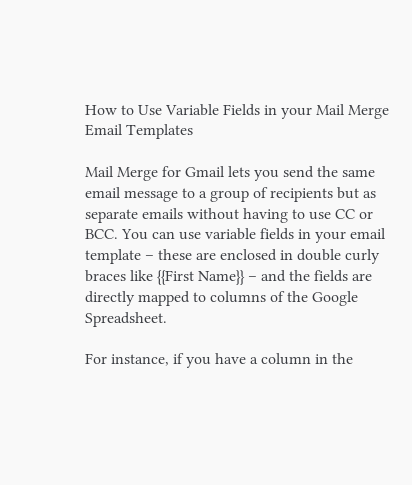How to Use Variable Fields in your Mail Merge Email Templates

Mail Merge for Gmail lets you send the same email message to a group of recipients but as separate emails without having to use CC or BCC. You can use variable fields in your email template – these are enclosed in double curly braces like {{First Name}} – and the fields are directly mapped to columns of the Google Spreadsheet.

For instance, if you have a column in the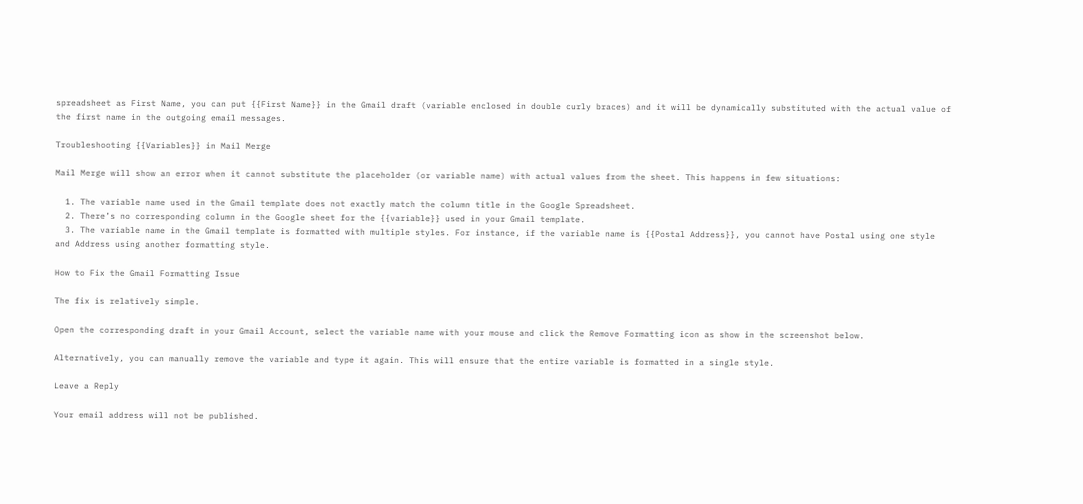spreadsheet as First Name, you can put {{First Name}} in the Gmail draft (variable enclosed in double curly braces) and it will be dynamically substituted with the actual value of the first name in the outgoing email messages.

Troubleshooting {{Variables}} in Mail Merge

Mail Merge will show an error when it cannot substitute the placeholder (or variable name) with actual values from the sheet. This happens in few situations:

  1. The variable name used in the Gmail template does not exactly match the column title in the Google Spreadsheet.
  2. There’s no corresponding column in the Google sheet for the {{variable}} used in your Gmail template.
  3. The variable name in the Gmail template is formatted with multiple styles. For instance, if the variable name is {{Postal Address}}, you cannot have Postal using one style and Address using another formatting style.

How to Fix the Gmail Formatting Issue

The fix is relatively simple.

Open the corresponding draft in your Gmail Account, select the variable name with your mouse and click the Remove Formatting icon as show in the screenshot below.

Alternatively, you can manually remove the variable and type it again. This will ensure that the entire variable is formatted in a single style.

Leave a Reply

Your email address will not be published.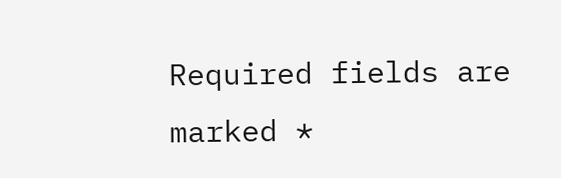Required fields are marked *